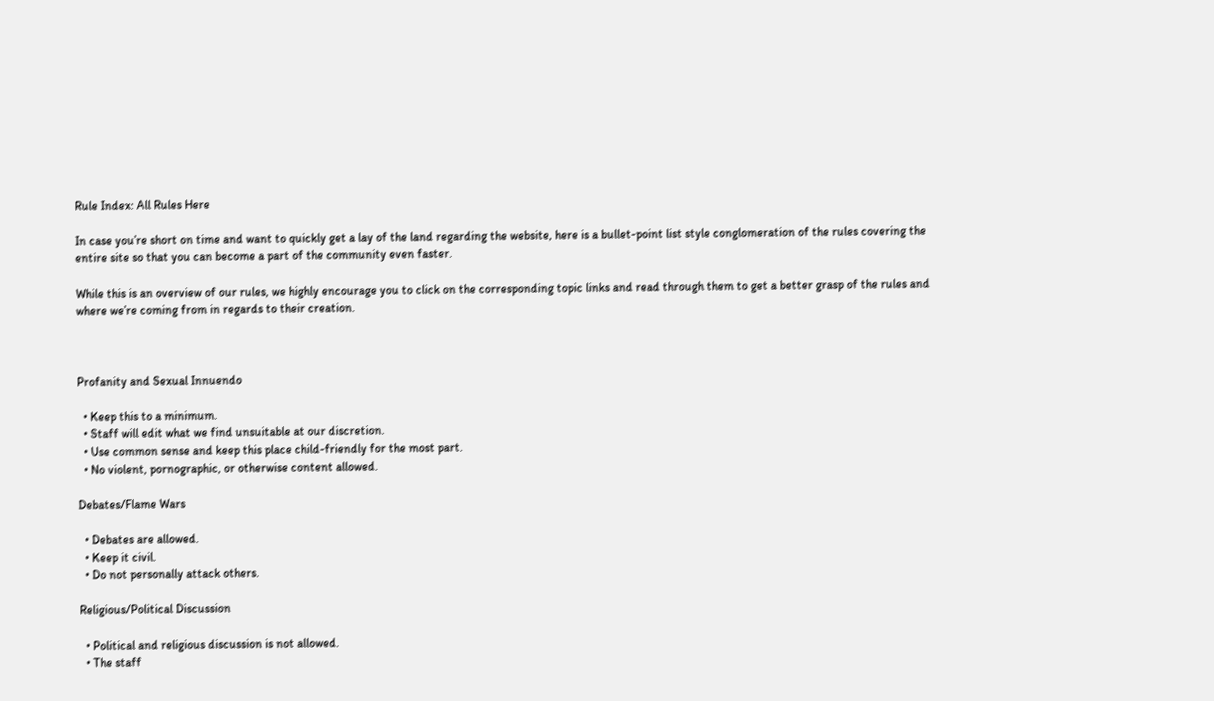Rule Index: All Rules Here

In case you’re short on time and want to quickly get a lay of the land regarding the website, here is a bullet-point list style conglomeration of the rules covering the entire site so that you can become a part of the community even faster.

While this is an overview of our rules, we highly encourage you to click on the corresponding topic links and read through them to get a better grasp of the rules and where we’re coming from in regards to their creation.



Profanity and Sexual Innuendo

  • Keep this to a minimum.
  • Staff will edit what we find unsuitable at our discretion.
  • Use common sense and keep this place child-friendly for the most part.
  • No violent, pornographic, or otherwise content allowed.

Debates/Flame Wars

  • Debates are allowed.
  • Keep it civil.
  • Do not personally attack others.

Religious/Political Discussion

  • Political and religious discussion is not allowed.
  • The staff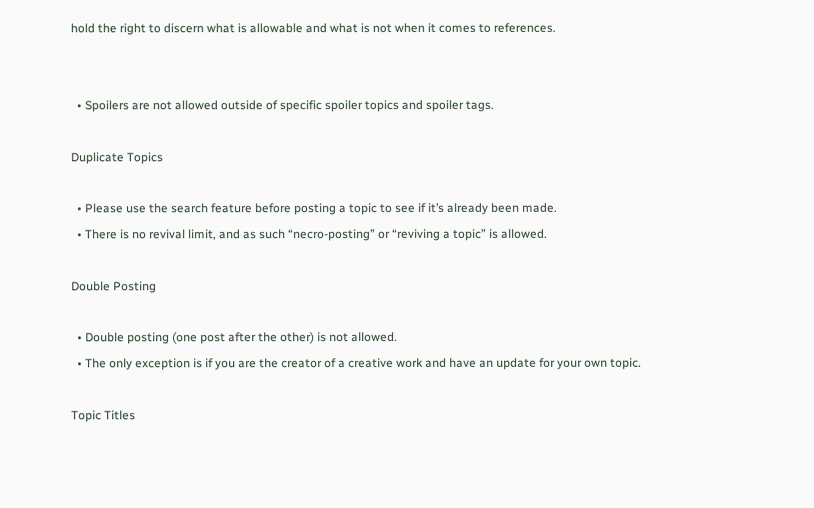hold the right to discern what is allowable and what is not when it comes to references.


  • Spoilers are not allowed outside of specific spoiler topics and spoiler tags.

Duplicate Topics

  • Please use the search feature before posting a topic to see if it’s already been made.
  • There is no revival limit, and as such “necro-posting” or “reviving a topic” is allowed.

Double Posting

  • Double posting (one post after the other) is not allowed.
  • The only exception is if you are the creator of a creative work and have an update for your own topic.

Topic Titles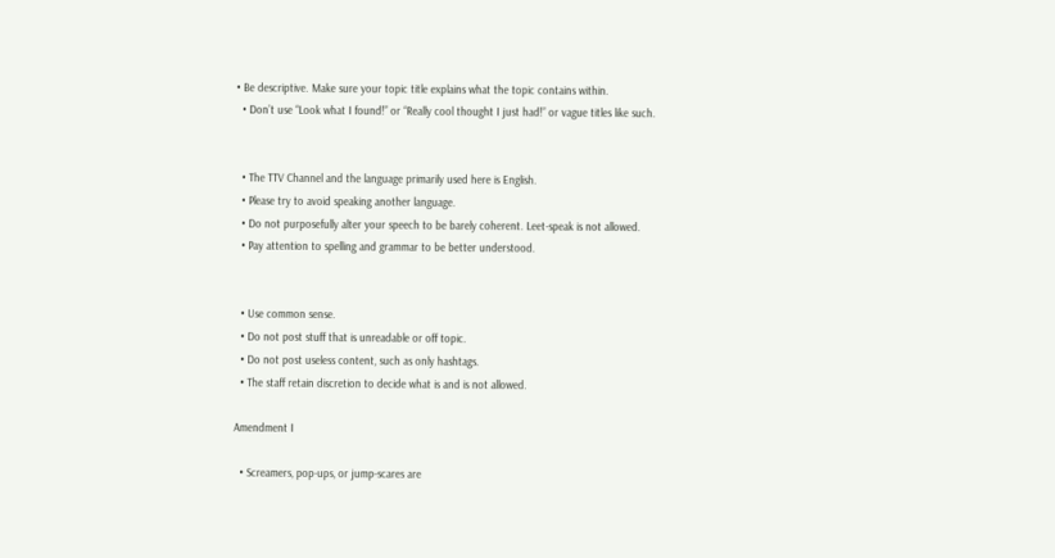• Be descriptive. Make sure your topic title explains what the topic contains within.
  • Don’t use “Look what I found!” or “Really cool thought I just had!” or vague titles like such.


  • The TTV Channel and the language primarily used here is English.
  • Please try to avoid speaking another language.
  • Do not purposefully alter your speech to be barely coherent. Leet-speak is not allowed.
  • Pay attention to spelling and grammar to be better understood.


  • Use common sense.
  • Do not post stuff that is unreadable or off topic.
  • Do not post useless content, such as only hashtags.
  • The staff retain discretion to decide what is and is not allowed.

Amendment I

  • Screamers, pop-ups, or jump-scares are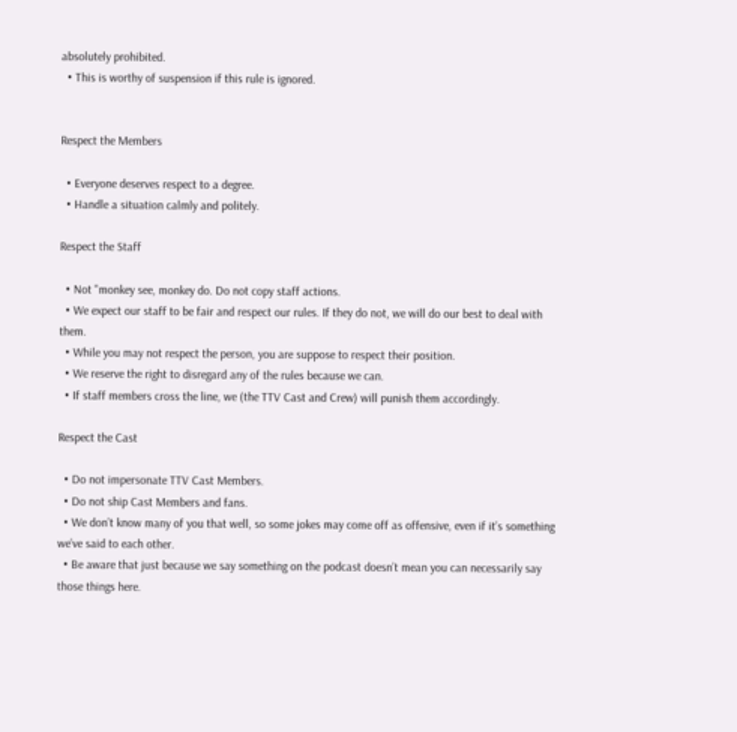absolutely prohibited.
  • This is worthy of suspension if this rule is ignored.


Respect the Members

  • Everyone deserves respect to a degree.
  • Handle a situation calmly and politely.

Respect the Staff

  • Not "monkey see, monkey do. Do not copy staff actions.
  • We expect our staff to be fair and respect our rules. If they do not, we will do our best to deal with them.
  • While you may not respect the person, you are suppose to respect their position.
  • We reserve the right to disregard any of the rules because we can.
  • If staff members cross the line, we (the TTV Cast and Crew) will punish them accordingly.

Respect the Cast

  • Do not impersonate TTV Cast Members.
  • Do not ship Cast Members and fans.
  • We don’t know many of you that well, so some jokes may come off as offensive, even if it’s something we’ve said to each other.
  • Be aware that just because we say something on the podcast doesn’t mean you can necessarily say those things here.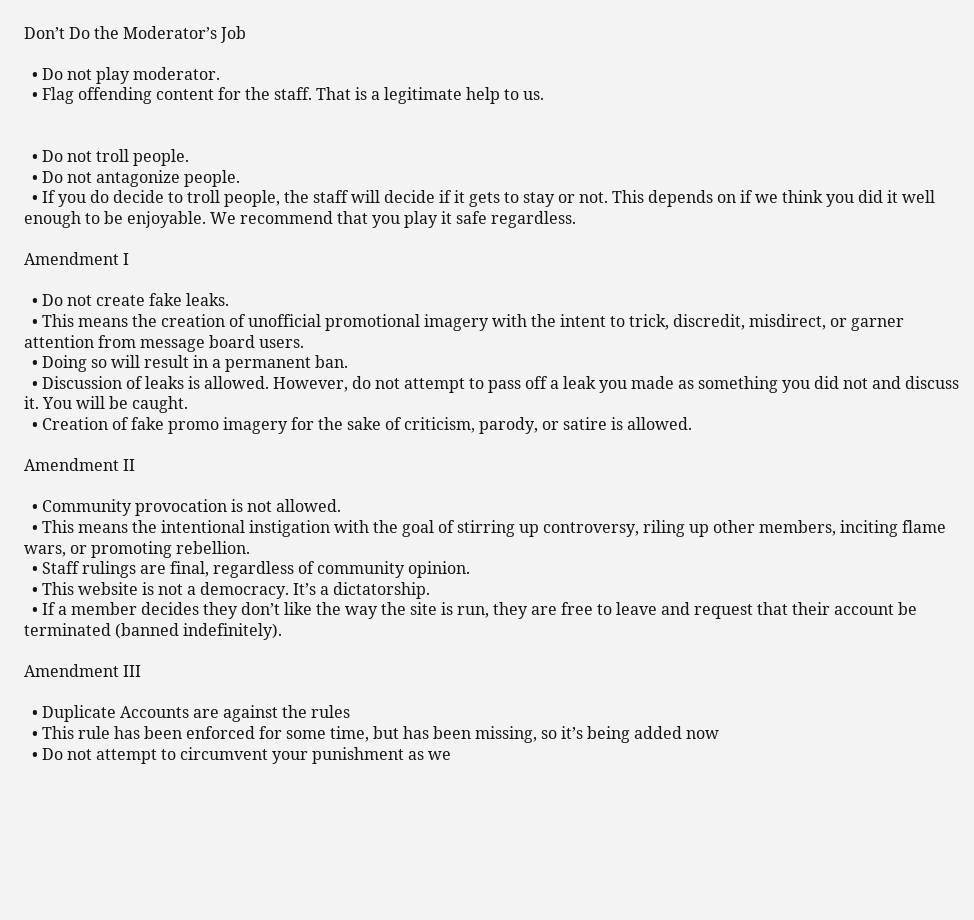Don’t Do the Moderator’s Job

  • Do not play moderator.
  • Flag offending content for the staff. That is a legitimate help to us.


  • Do not troll people.
  • Do not antagonize people.
  • If you do decide to troll people, the staff will decide if it gets to stay or not. This depends on if we think you did it well enough to be enjoyable. We recommend that you play it safe regardless.

Amendment I

  • Do not create fake leaks.
  • This means the creation of unofficial promotional imagery with the intent to trick, discredit, misdirect, or garner attention from message board users.
  • Doing so will result in a permanent ban.
  • Discussion of leaks is allowed. However, do not attempt to pass off a leak you made as something you did not and discuss it. You will be caught.
  • Creation of fake promo imagery for the sake of criticism, parody, or satire is allowed.

Amendment II

  • Community provocation is not allowed.
  • This means the intentional instigation with the goal of stirring up controversy, riling up other members, inciting flame wars, or promoting rebellion.
  • Staff rulings are final, regardless of community opinion.
  • This website is not a democracy. It’s a dictatorship.
  • If a member decides they don’t like the way the site is run, they are free to leave and request that their account be terminated (banned indefinitely).

Amendment III

  • Duplicate Accounts are against the rules
  • This rule has been enforced for some time, but has been missing, so it’s being added now
  • Do not attempt to circumvent your punishment as we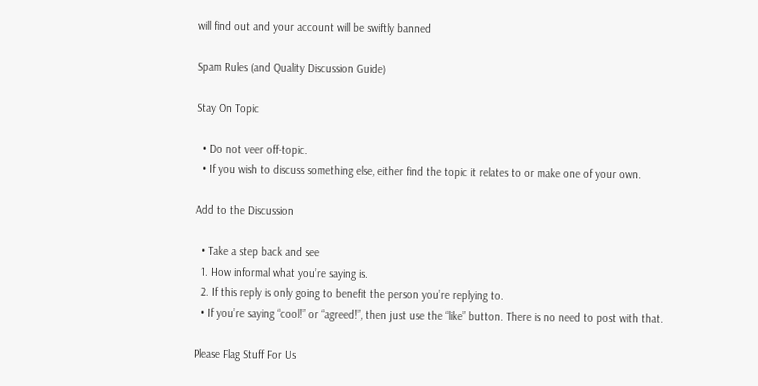will find out and your account will be swiftly banned

Spam Rules (and Quality Discussion Guide)

Stay On Topic

  • Do not veer off-topic.
  • If you wish to discuss something else, either find the topic it relates to or make one of your own.

Add to the Discussion

  • Take a step back and see
  1. How informal what you’re saying is.
  2. If this reply is only going to benefit the person you’re replying to.
  • If you’re saying “cool!” or “agreed!”, then just use the “like” button. There is no need to post with that.

Please Flag Stuff For Us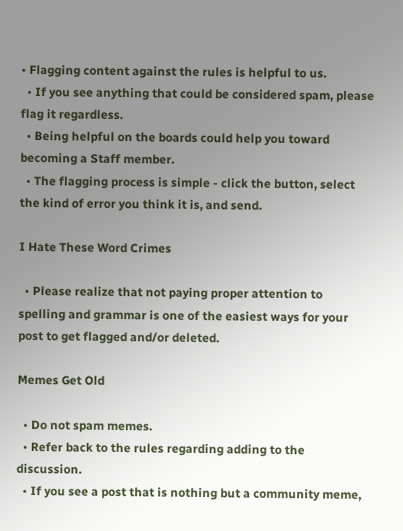• Flagging content against the rules is helpful to us.
  • If you see anything that could be considered spam, please flag it regardless.
  • Being helpful on the boards could help you toward becoming a Staff member.
  • The flagging process is simple - click the button, select the kind of error you think it is, and send.

I Hate These Word Crimes

  • Please realize that not paying proper attention to spelling and grammar is one of the easiest ways for your post to get flagged and/or deleted.

Memes Get Old

  • Do not spam memes.
  • Refer back to the rules regarding adding to the discussion.
  • If you see a post that is nothing but a community meme,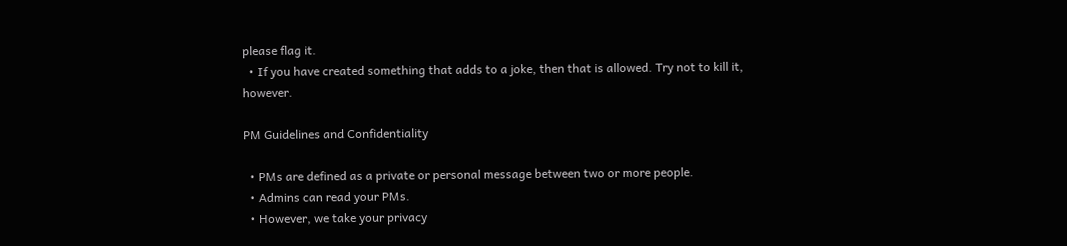please flag it.
  • If you have created something that adds to a joke, then that is allowed. Try not to kill it, however.

PM Guidelines and Confidentiality

  • PMs are defined as a private or personal message between two or more people.
  • Admins can read your PMs.
  • However, we take your privacy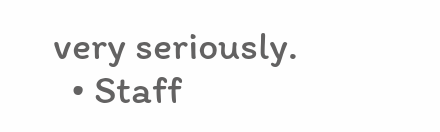very seriously.
  • Staff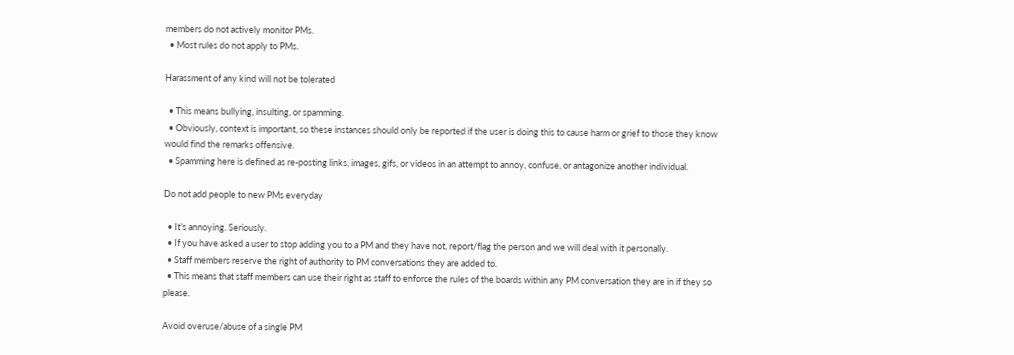members do not actively monitor PMs.
  • Most rules do not apply to PMs.

Harassment of any kind will not be tolerated

  • This means bullying, insulting, or spamming.
  • Obviously, context is important, so these instances should only be reported if the user is doing this to cause harm or grief to those they know would find the remarks offensive.
  • Spamming here is defined as re-posting links, images, gifs, or videos in an attempt to annoy, confuse, or antagonize another individual.

Do not add people to new PMs everyday

  • It’s annoying. Seriously.
  • If you have asked a user to stop adding you to a PM and they have not, report/flag the person and we will deal with it personally.
  • Staff members reserve the right of authority to PM conversations they are added to.
  • This means that staff members can use their right as staff to enforce the rules of the boards within any PM conversation they are in if they so please.

Avoid overuse/abuse of a single PM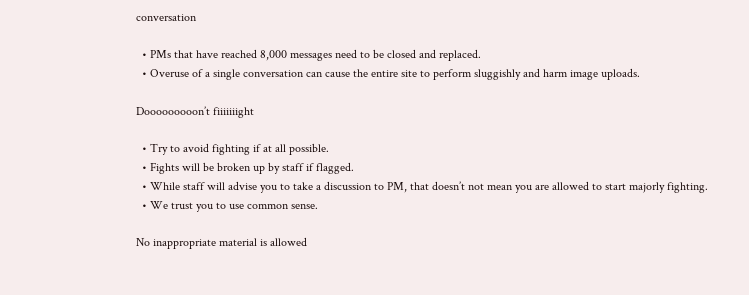conversation

  • PMs that have reached 8,000 messages need to be closed and replaced.
  • Overuse of a single conversation can cause the entire site to perform sluggishly and harm image uploads.

Dooooooooon’t fiiiiiiight

  • Try to avoid fighting if at all possible.
  • Fights will be broken up by staff if flagged.
  • While staff will advise you to take a discussion to PM, that doesn’t not mean you are allowed to start majorly fighting.
  • We trust you to use common sense.

No inappropriate material is allowed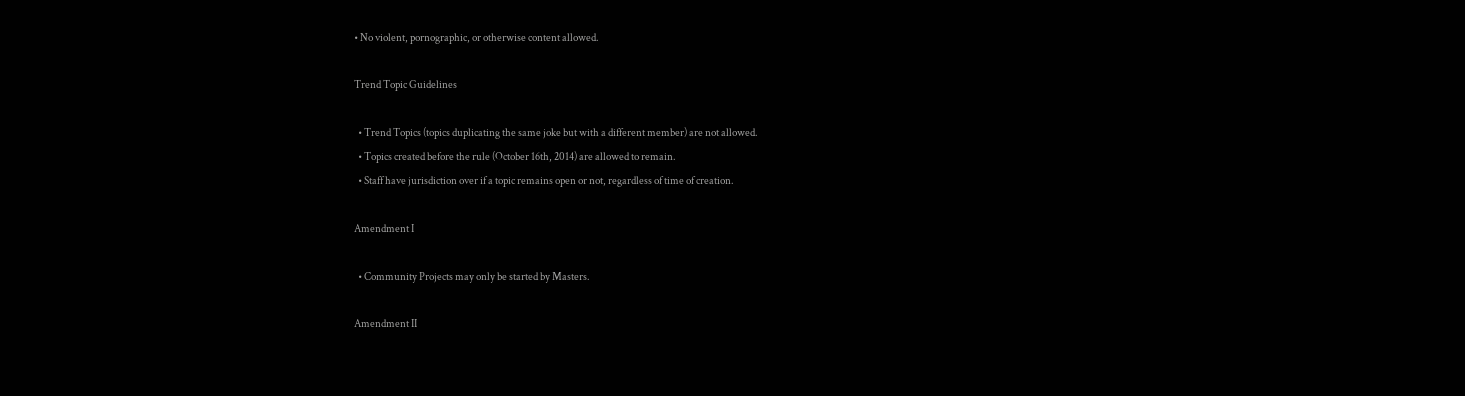• No violent, pornographic, or otherwise content allowed.

Trend Topic Guidelines

  • Trend Topics (topics duplicating the same joke but with a different member) are not allowed.
  • Topics created before the rule (October 16th, 2014) are allowed to remain.
  • Staff have jurisdiction over if a topic remains open or not, regardless of time of creation.

Amendment I

  • Community Projects may only be started by Masters.

Amendment II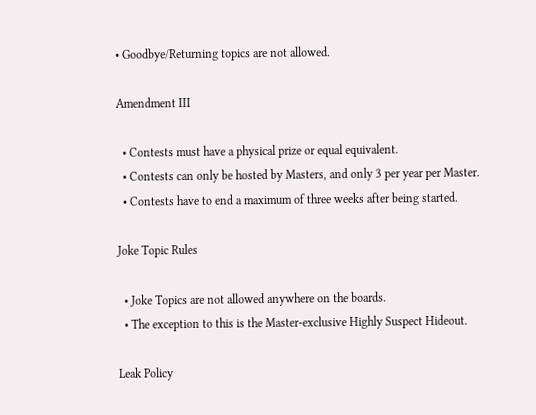• Goodbye/Returning topics are not allowed.

Amendment III

  • Contests must have a physical prize or equal equivalent.
  • Contests can only be hosted by Masters, and only 3 per year per Master.
  • Contests have to end a maximum of three weeks after being started.

Joke Topic Rules

  • Joke Topics are not allowed anywhere on the boards.
  • The exception to this is the Master-exclusive Highly Suspect Hideout.

Leak Policy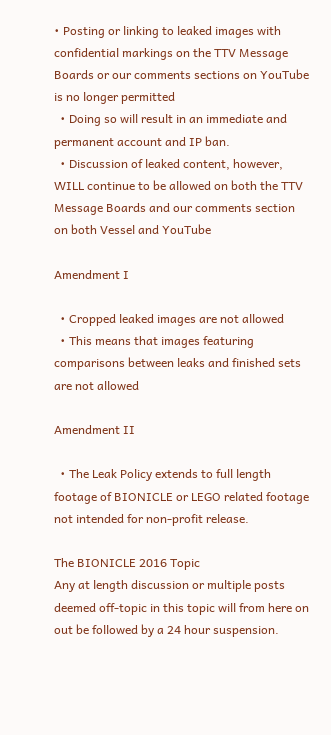• Posting or linking to leaked images with confidential markings on the TTV Message Boards or our comments sections on YouTube is no longer permitted
  • Doing so will result in an immediate and permanent account and IP ban.
  • Discussion of leaked content, however, WILL continue to be allowed on both the TTV Message Boards and our comments section on both Vessel and YouTube

Amendment I

  • Cropped leaked images are not allowed
  • This means that images featuring comparisons between leaks and finished sets are not allowed

Amendment II

  • The Leak Policy extends to full length footage of BIONICLE or LEGO related footage not intended for non-profit release.

The BIONICLE 2016 Topic
Any at length discussion or multiple posts deemed off-topic in this topic will from here on out be followed by a 24 hour suspension.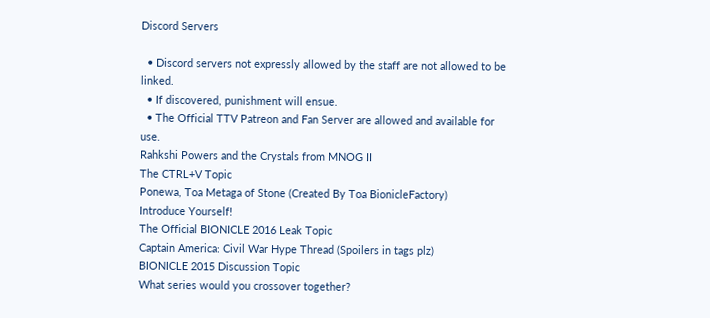Discord Servers

  • Discord servers not expressly allowed by the staff are not allowed to be linked.
  • If discovered, punishment will ensue.
  • The Official TTV Patreon and Fan Server are allowed and available for use.
Rahkshi Powers and the Crystals from MNOG II
The CTRL+V Topic
Ponewa, Toa Metaga of Stone (Created By Toa BionicleFactory)
Introduce Yourself!
The Official BIONICLE 2016 Leak Topic
Captain America: Civil War Hype Thread (Spoilers in tags plz)
BIONICLE 2015 Discussion Topic
What series would you crossover together?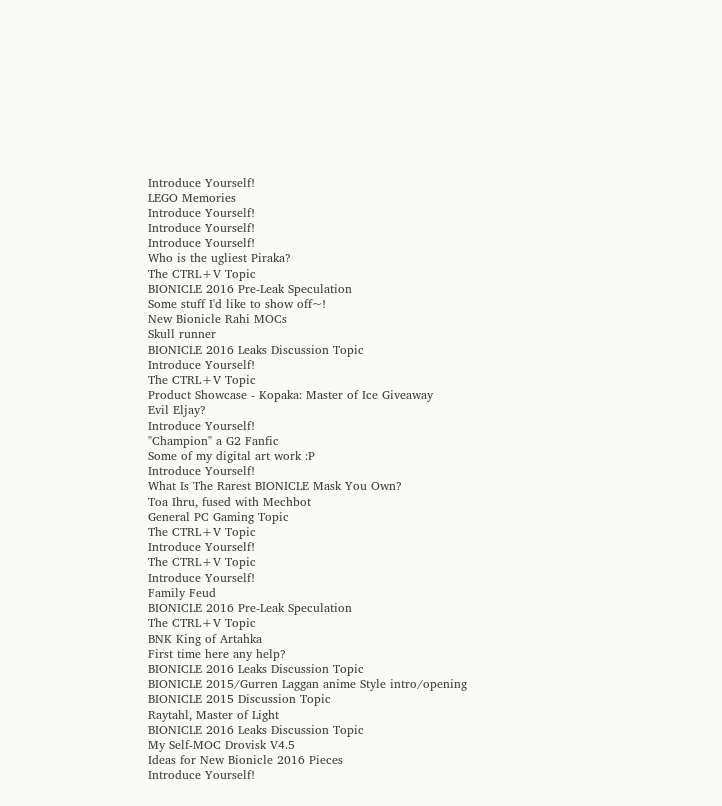Introduce Yourself!
LEGO Memories
Introduce Yourself!
Introduce Yourself!
Introduce Yourself!
Who is the ugliest Piraka?
The CTRL+V Topic
BIONICLE 2016 Pre-Leak Speculation
Some stuff I'd like to show off~!
New Bionicle Rahi MOCs
Skull runner
BIONICLE 2016 Leaks Discussion Topic
Introduce Yourself!
The CTRL+V Topic
Product Showcase - Kopaka: Master of Ice Giveaway
Evil Eljay?
Introduce Yourself!
"Champion" a G2 Fanfic
Some of my digital art work :P
Introduce Yourself!
What Is The Rarest BIONICLE Mask You Own?
Toa Ihru, fused with Mechbot
General PC Gaming Topic
The CTRL+V Topic
Introduce Yourself!
The CTRL+V Topic
Introduce Yourself!
Family Feud
BIONICLE 2016 Pre-Leak Speculation
The CTRL+V Topic
BNK King of Artahka
First time here any help?
BIONICLE 2016 Leaks Discussion Topic
BIONICLE 2015/Gurren Laggan anime Style intro/opening
BIONICLE 2015 Discussion Topic
Raytahl, Master of Light
BIONICLE 2016 Leaks Discussion Topic
My Self-MOC Drovisk V4.5
Ideas for New Bionicle 2016 Pieces
Introduce Yourself!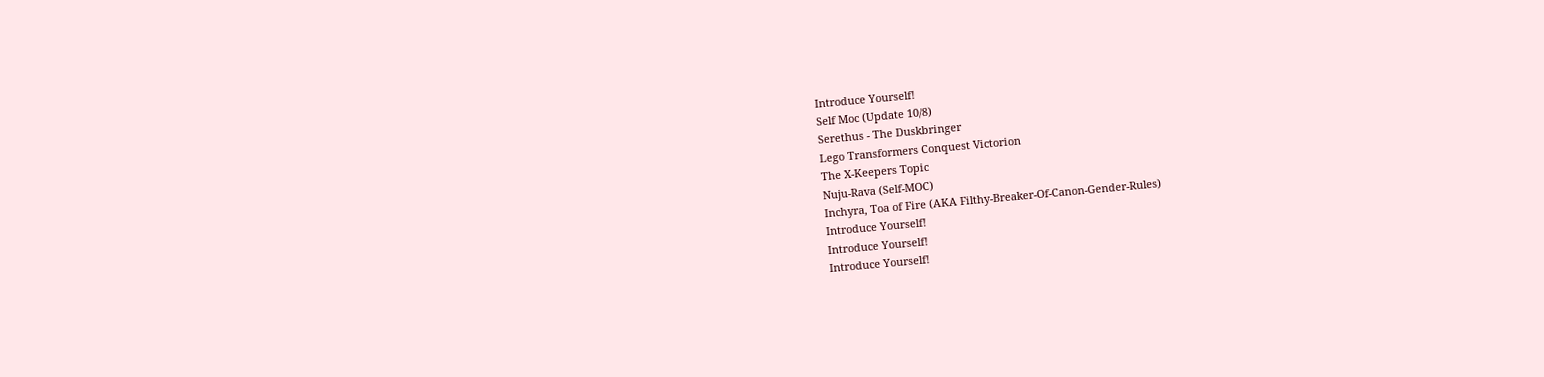Introduce Yourself!
Self Moc (Update 10/8)
Serethus - The Duskbringer
Lego Transformers Conquest Victorion
The X-Keepers Topic
Nuju-Rava (Self-MOC)
Inchyra, Toa of Fire (AKA Filthy-Breaker-Of-Canon-Gender-Rules)
Introduce Yourself!
Introduce Yourself!
Introduce Yourself!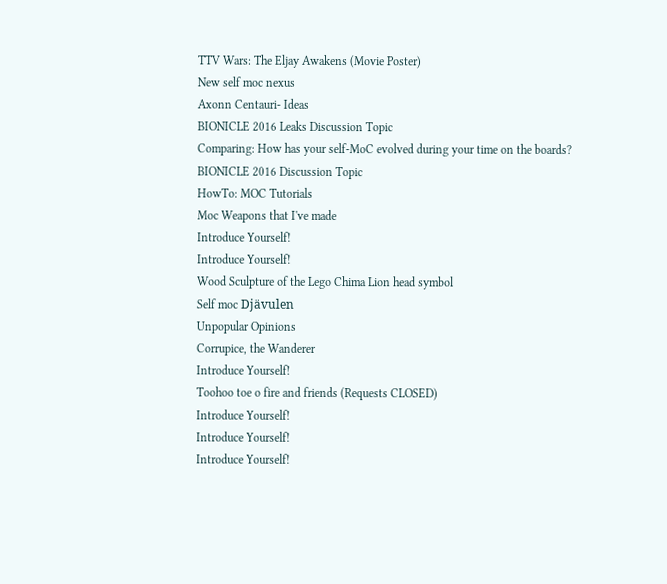TTV Wars: The Eljay Awakens (Movie Poster)
New self moc nexus
Axonn Centauri- Ideas
BIONICLE 2016 Leaks Discussion Topic
Comparing: How has your self-MoC evolved during your time on the boards?
BIONICLE 2016 Discussion Topic
HowTo: MOC Tutorials
Moc Weapons that I've made
Introduce Yourself!
Introduce Yourself!
Wood Sculpture of the Lego Chima Lion head symbol
Self moc Djävulen
Unpopular Opinions
Corrupice, the Wanderer
Introduce Yourself!
Toohoo toe o fire and friends (Requests CLOSED)
Introduce Yourself!
Introduce Yourself!
Introduce Yourself!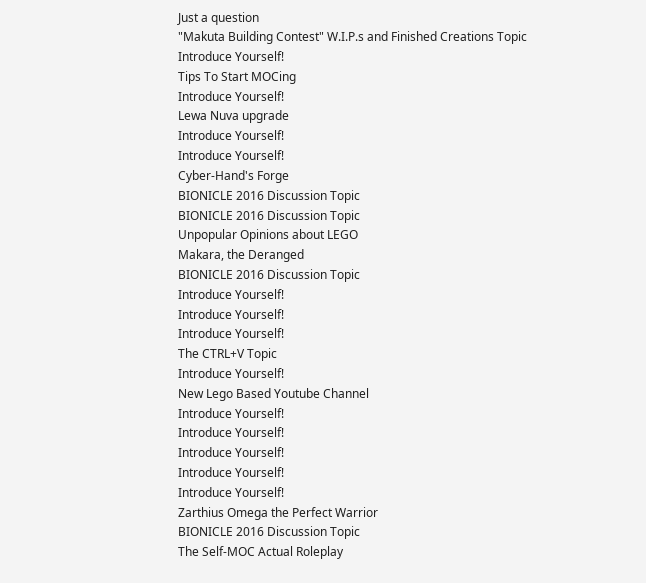Just a question
"Makuta Building Contest" W.I.P.s and Finished Creations Topic
Introduce Yourself!
Tips To Start MOCing
Introduce Yourself!
Lewa Nuva upgrade
Introduce Yourself!
Introduce Yourself!
Cyber-Hand's Forge
BIONICLE 2016 Discussion Topic
BIONICLE 2016 Discussion Topic
Unpopular Opinions about LEGO
Makara, the Deranged
BIONICLE 2016 Discussion Topic
Introduce Yourself!
Introduce Yourself!
Introduce Yourself!
The CTRL+V Topic
Introduce Yourself!
New Lego Based Youtube Channel
Introduce Yourself!
Introduce Yourself!
Introduce Yourself!
Introduce Yourself!
Introduce Yourself!
Zarthius Omega the Perfect Warrior
BIONICLE 2016 Discussion Topic
The Self-MOC Actual Roleplay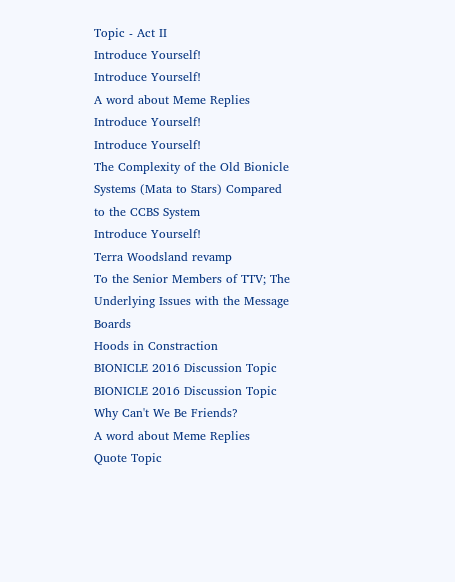Topic - Act II
Introduce Yourself!
Introduce Yourself!
A word about Meme Replies
Introduce Yourself!
Introduce Yourself!
The Complexity of the Old Bionicle Systems (Mata to Stars) Compared to the CCBS System
Introduce Yourself!
Terra Woodsland revamp
To the Senior Members of TTV; The Underlying Issues with the Message Boards
Hoods in Constraction
BIONICLE 2016 Discussion Topic
BIONICLE 2016 Discussion Topic
Why Can't We Be Friends?
A word about Meme Replies
Quote Topic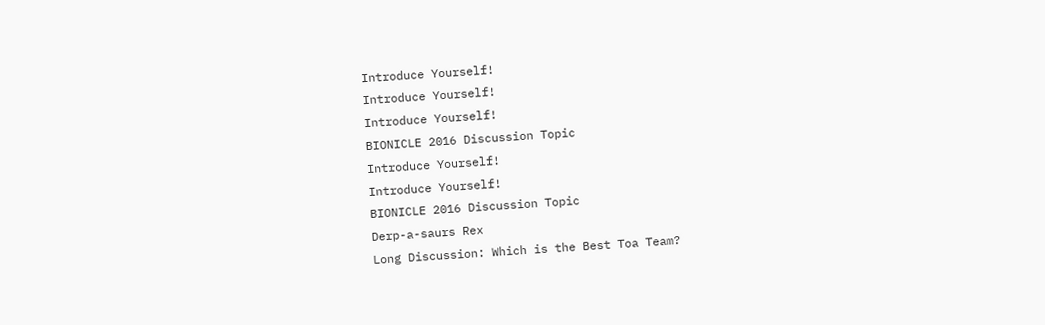Introduce Yourself!
Introduce Yourself!
Introduce Yourself!
BIONICLE 2016 Discussion Topic
Introduce Yourself!
Introduce Yourself!
BIONICLE 2016 Discussion Topic
Derp-a-saurs Rex
Long Discussion: Which is the Best Toa Team?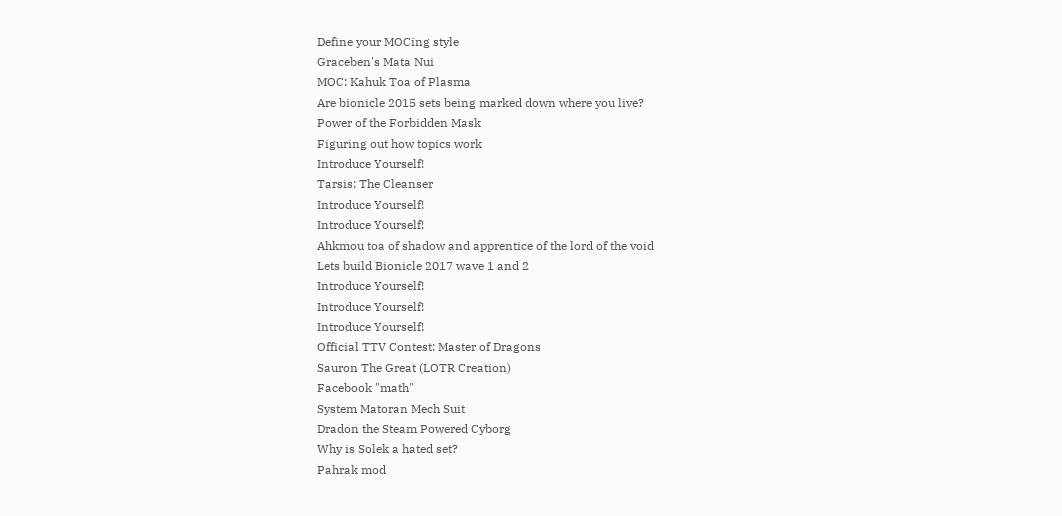Define your MOCing style
Graceben's Mata Nui
MOC: Kahuk Toa of Plasma
Are bionicle 2015 sets being marked down where you live?
Power of the Forbidden Mask
Figuring out how topics work
Introduce Yourself!
Tarsis: The Cleanser
Introduce Yourself!
Introduce Yourself!
Ahkmou toa of shadow and apprentice of the lord of the void
Lets build Bionicle 2017 wave 1 and 2
Introduce Yourself!
Introduce Yourself!
Introduce Yourself!
Official TTV Contest: Master of Dragons
Sauron The Great (LOTR Creation)
Facebook "math"
System Matoran Mech Suit
Dradon the Steam Powered Cyborg
Why is Solek a hated set?
Pahrak mod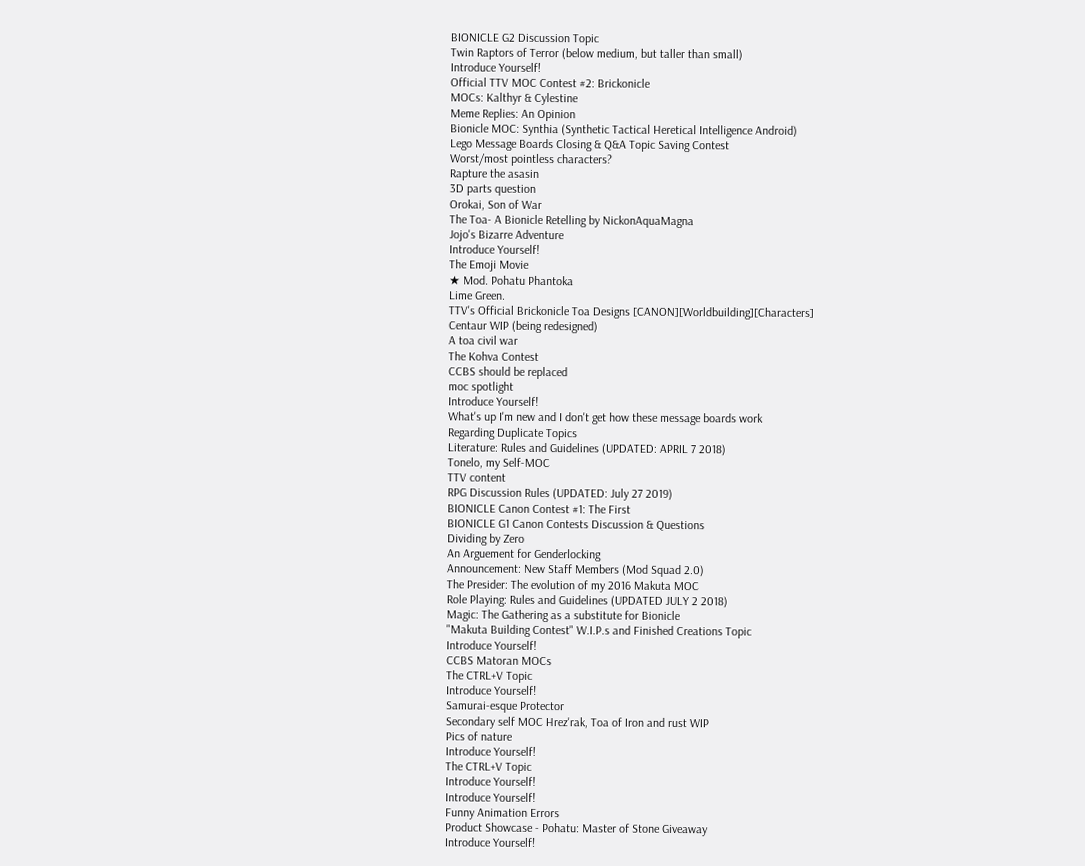BIONICLE G2 Discussion Topic
Twin Raptors of Terror (below medium, but taller than small)
Introduce Yourself!
Official TTV MOC Contest #2: Brickonicle
MOCs: Kalthyr & Cylestine
Meme Replies: An Opinion
Bionicle MOC: Synthia (Synthetic Tactical Heretical Intelligence Android)
Lego Message Boards Closing & Q&A Topic Saving Contest
Worst/most pointless characters?
Rapture the asasin
3D parts question
Orokai, Son of War
The Toa- A Bionicle Retelling by NickonAquaMagna
Jojo's Bizarre Adventure
Introduce Yourself!
The Emoji Movie
★ Mod. Pohatu Phantoka
Lime Green.
TTV's Official Brickonicle Toa Designs [CANON][Worldbuilding][Characters]
Centaur WIP (being redesigned)
A toa civil war
The Kohva Contest
CCBS should be replaced
moc spotlight
Introduce Yourself!
What's up I'm new and I don't get how these message boards work
Regarding Duplicate Topics
Literature: Rules and Guidelines (UPDATED: APRIL 7 2018)
Tonelo, my Self-MOC
TTV content
RPG Discussion Rules (UPDATED: July 27 2019)
BIONICLE Canon Contest #1: The First
BIONICLE G1 Canon Contests Discussion & Questions
Dividing by Zero
An Arguement for Genderlocking
Announcement: New Staff Members (Mod Squad 2.0)
The Presider: The evolution of my 2016 Makuta MOC
Role Playing: Rules and Guidelines (UPDATED JULY 2 2018)
Magic: The Gathering as a substitute for Bionicle
"Makuta Building Contest" W.I.P.s and Finished Creations Topic
Introduce Yourself!
CCBS Matoran MOCs
The CTRL+V Topic
Introduce Yourself!
Samurai-esque Protector
Secondary self MOC Hrez'rak, Toa of Iron and rust WIP
Pics of nature
Introduce Yourself!
The CTRL+V Topic
Introduce Yourself!
Introduce Yourself!
Funny Animation Errors
Product Showcase - Pohatu: Master of Stone Giveaway
Introduce Yourself!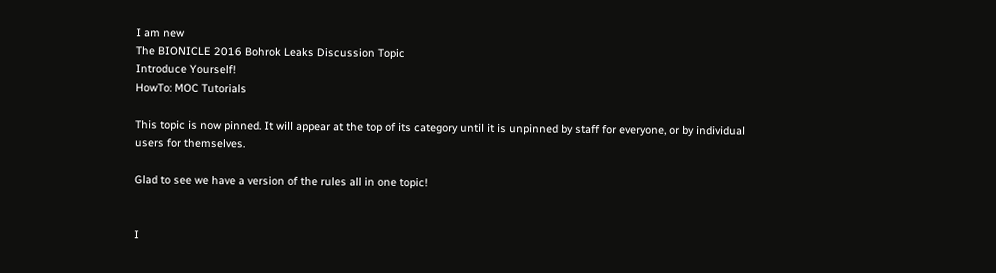I am new
The BIONICLE 2016 Bohrok Leaks Discussion Topic
Introduce Yourself!
HowTo: MOC Tutorials

This topic is now pinned. It will appear at the top of its category until it is unpinned by staff for everyone, or by individual users for themselves.

Glad to see we have a version of the rules all in one topic!


I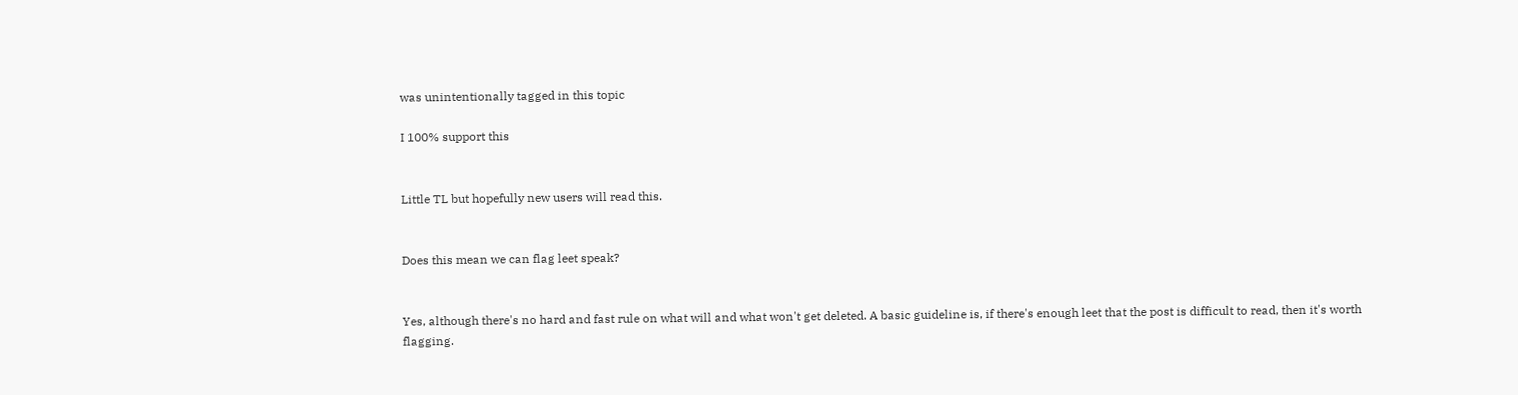was unintentionally tagged in this topic

I 100% support this


Little TL but hopefully new users will read this.


Does this mean we can flag leet speak?


Yes, although there's no hard and fast rule on what will and what won't get deleted. A basic guideline is, if there's enough leet that the post is difficult to read, then it's worth flagging.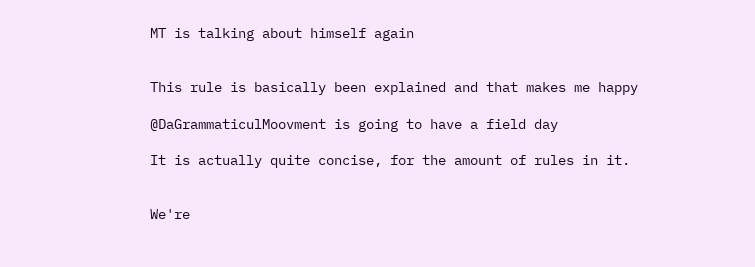MT is talking about himself again


This rule is basically been explained and that makes me happy

@DaGrammaticulMoovment is going to have a field day

It is actually quite concise, for the amount of rules in it.


We're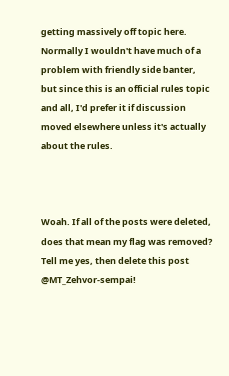getting massively off topic here. Normally I wouldn't have much of a problem with friendly side banter, but since this is an official rules topic and all, I'd prefer it if discussion moved elsewhere unless it's actually about the rules.



Woah. If all of the posts were deleted, does that mean my flag was removed?
Tell me yes, then delete this post @MT_Zehvor-sempai!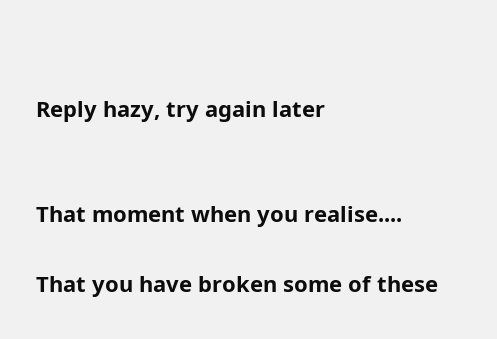Reply hazy, try again later


That moment when you realise....

That you have broken some of these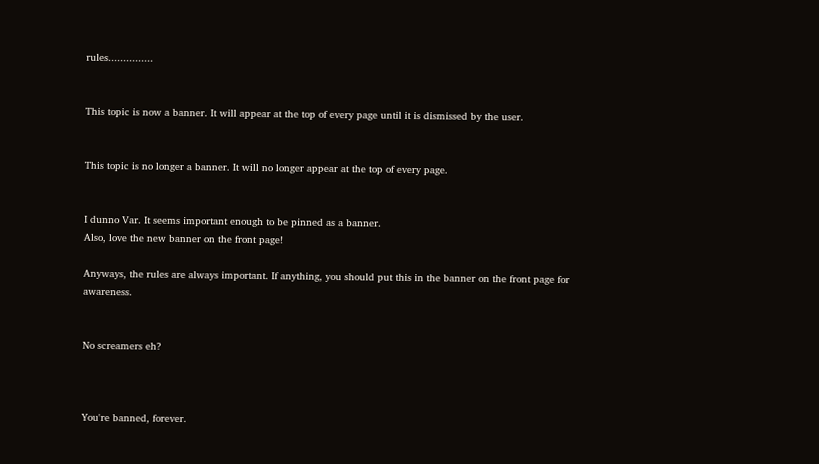rules...............


This topic is now a banner. It will appear at the top of every page until it is dismissed by the user.


This topic is no longer a banner. It will no longer appear at the top of every page.


I dunno Var. It seems important enough to be pinned as a banner.
Also, love the new banner on the front page!

Anyways, the rules are always important. If anything, you should put this in the banner on the front page for awareness.


No screamers eh?



You're banned, forever.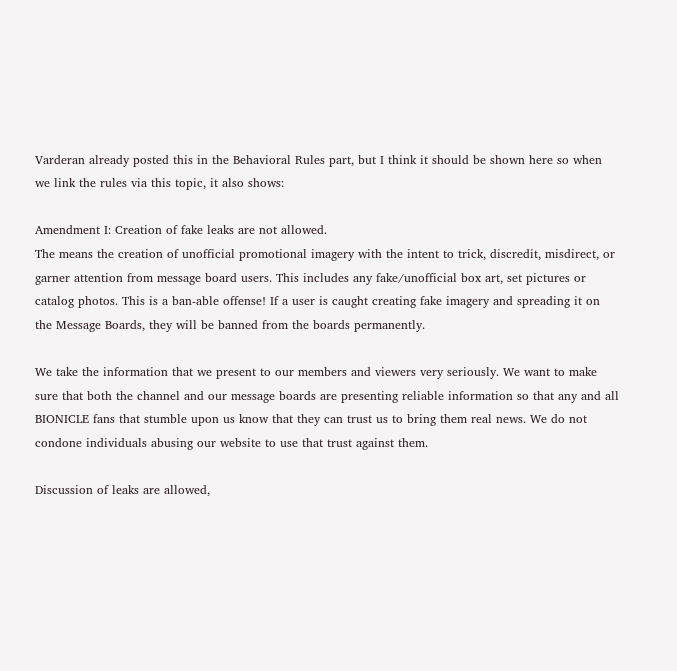Varderan already posted this in the Behavioral Rules part, but I think it should be shown here so when we link the rules via this topic, it also shows:

Amendment I: Creation of fake leaks are not allowed.
The means the creation of unofficial promotional imagery with the intent to trick, discredit, misdirect, or garner attention from message board users. This includes any fake/unofficial box art, set pictures or catalog photos. This is a ban-able offense! If a user is caught creating fake imagery and spreading it on the Message Boards, they will be banned from the boards permanently.

We take the information that we present to our members and viewers very seriously. We want to make sure that both the channel and our message boards are presenting reliable information so that any and all BIONICLE fans that stumble upon us know that they can trust us to bring them real news. We do not condone individuals abusing our website to use that trust against them.

Discussion of leaks are allowed,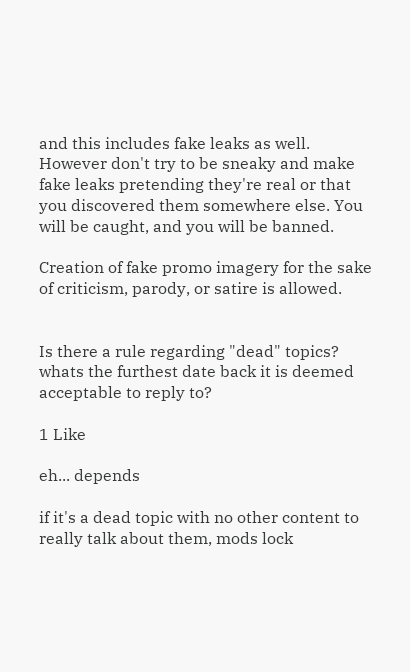and this includes fake leaks as well. However don't try to be sneaky and make fake leaks pretending they're real or that you discovered them somewhere else. You will be caught, and you will be banned.

Creation of fake promo imagery for the sake of criticism, parody, or satire is allowed.


Is there a rule regarding "dead" topics? whats the furthest date back it is deemed acceptable to reply to?

1 Like

eh... depends

if it's a dead topic with no other content to really talk about them, mods lock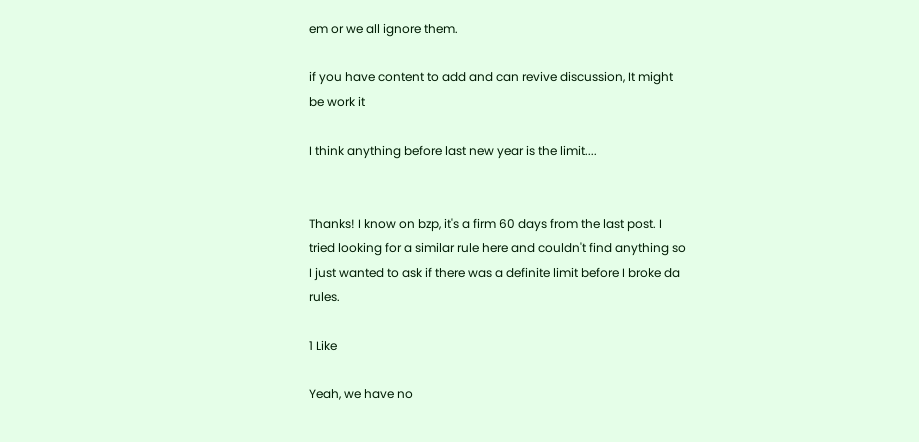em or we all ignore them.

if you have content to add and can revive discussion, It might be work it

I think anything before last new year is the limit....


Thanks! I know on bzp, it's a firm 60 days from the last post. I tried looking for a similar rule here and couldn't find anything so I just wanted to ask if there was a definite limit before I broke da rules.

1 Like

Yeah, we have no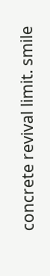concrete revival limit. smile